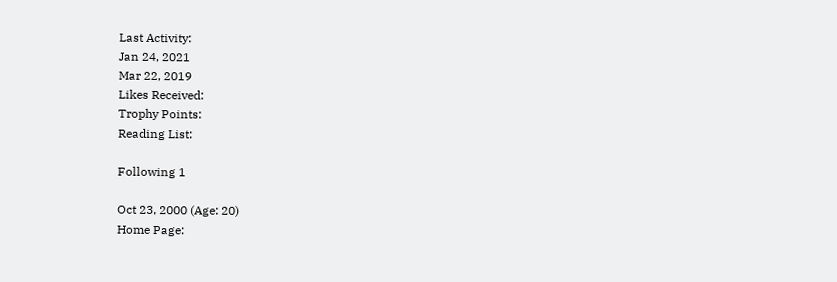Last Activity:
Jan 24, 2021
Mar 22, 2019
Likes Received:
Trophy Points:
Reading List:

Following 1

Oct 23, 2000 (Age: 20)
Home Page: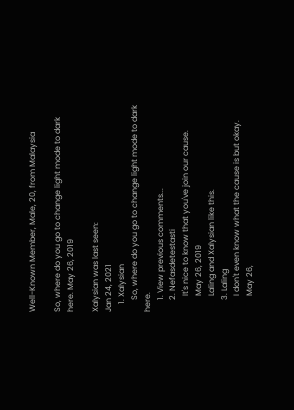Well-Known Member, Male, 20, from Malaysia

So, where do you go to change light mode to dark here. May 26, 2019

Xalysian was last seen:
Jan 24, 2021
    1. Xalysian
      So, where do you go to change light mode to dark here.
      1. View previous comments...
      2. Nefasdetestasti
        It's nice to know that you've join our cause.
        May 26, 2019
        Laling and Xalysian like this.
      3. Laling
        I don't even know what the cause is but okay.
        May 26,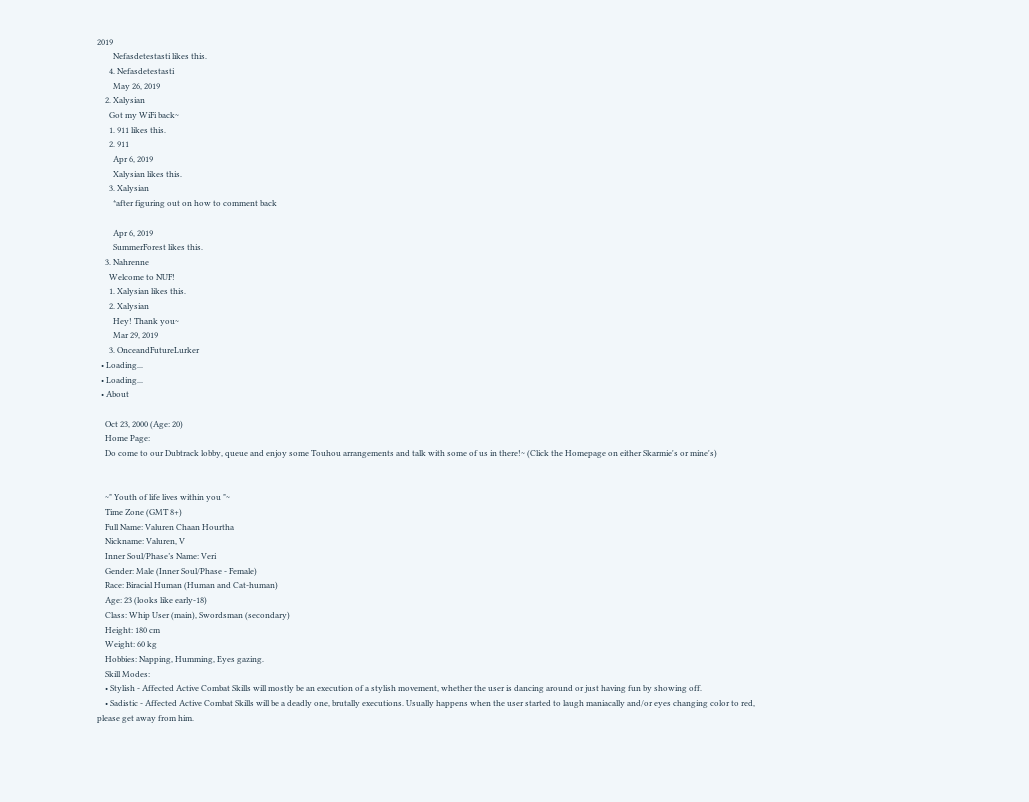2019
        Nefasdetestasti likes this.
      4. Nefasdetestasti
        May 26, 2019
    2. Xalysian
      Got my WiFi back~
      1. 911 likes this.
      2. 911
        Apr 6, 2019
        Xalysian likes this.
      3. Xalysian
        *after figuring out on how to comment back

        Apr 6, 2019
        SummerForest likes this.
    3. Nahrenne
      Welcome to NUF!
      1. Xalysian likes this.
      2. Xalysian
        Hey! Thank you~
        Mar 29, 2019
      3. OnceandFutureLurker
  • Loading...
  • Loading...
  • About

    Oct 23, 2000 (Age: 20)
    Home Page:
    Do come to our Dubtrack lobby, queue and enjoy some Touhou arrangements and talk with some of us in there!~ (Click the Homepage on either Skarmie's or mine's)


    ~" Youth of life lives within you "~
    Time Zone (GMT 8+)
    Full Name: Valuren Chaan Hourtha
    Nickname: Valuren, V
    Inner Soul/Phase’s Name: Veri
    Gender: Male (Inner Soul/Phase - Female)
    Race: Biracial Human (Human and Cat-human)
    Age: 23 (looks like early-18)
    Class: Whip User (main), Swordsman (secondary)
    Height: 180 cm
    Weight: 60 kg
    Hobbies: Napping, Humming, Eyes gazing.
    Skill Modes:
    • Stylish - Affected Active Combat Skills will mostly be an execution of a stylish movement, whether the user is dancing around or just having fun by showing off.
    • Sadistic - Affected Active Combat Skills will be a deadly one, brutally executions. Usually happens when the user started to laugh maniacally and/or eyes changing color to red, please get away from him.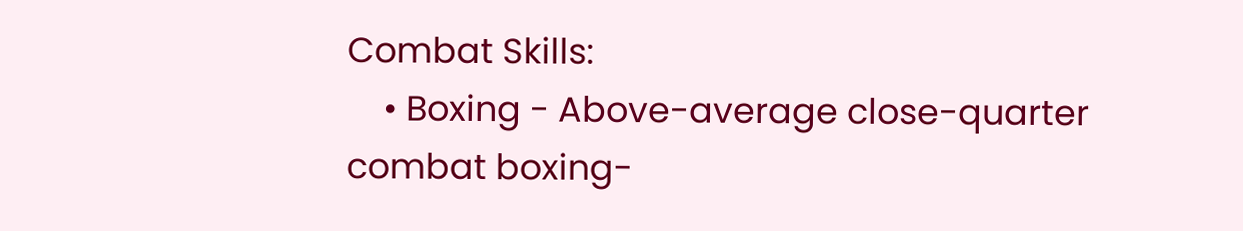Combat Skills:
    • Boxing - Above-average close-quarter combat boxing-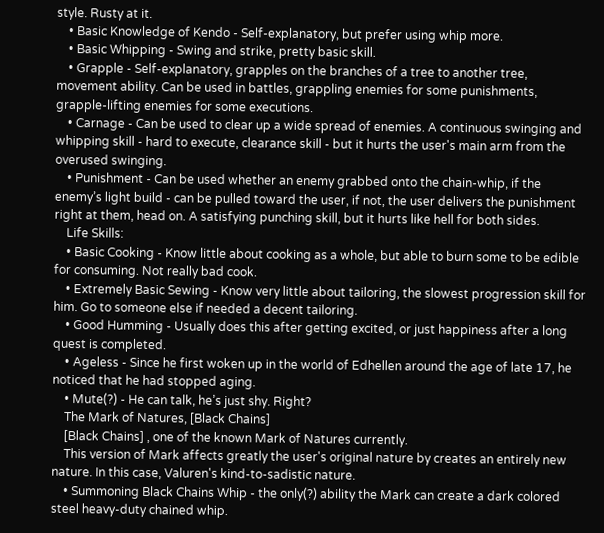style. Rusty at it.
    • Basic Knowledge of Kendo - Self-explanatory, but prefer using whip more.
    • Basic Whipping - Swing and strike, pretty basic skill.
    • Grapple - Self-explanatory, grapples on the branches of a tree to another tree, movement ability. Can be used in battles, grappling enemies for some punishments, grapple-lifting enemies for some executions.
    • Carnage - Can be used to clear up a wide spread of enemies. A continuous swinging and whipping skill - hard to execute, clearance skill - but it hurts the user's main arm from the overused swinging.
    • Punishment - Can be used whether an enemy grabbed onto the chain-whip, if the enemy’s light build - can be pulled toward the user, if not, the user delivers the punishment right at them, head on. A satisfying punching skill, but it hurts like hell for both sides.
    Life Skills:
    • Basic Cooking - Know little about cooking as a whole, but able to burn some to be edible for consuming. Not really bad cook.
    • Extremely Basic Sewing - Know very little about tailoring, the slowest progression skill for him. Go to someone else if needed a decent tailoring.
    • Good Humming - Usually does this after getting excited, or just happiness after a long quest is completed.
    • Ageless - Since he first woken up in the world of Edhellen around the age of late 17, he noticed that he had stopped aging.
    • Mute(?) - He can talk, he’s just shy. Right?
    The Mark of Natures, [Black Chains]
    [Black Chains] , one of the known Mark of Natures currently.
    This version of Mark affects greatly the user's original nature by creates an entirely new nature. In this case, Valuren's kind-to-sadistic nature.
    • Summoning Black Chains Whip - the only(?) ability the Mark can create a dark colored steel heavy-duty chained whip.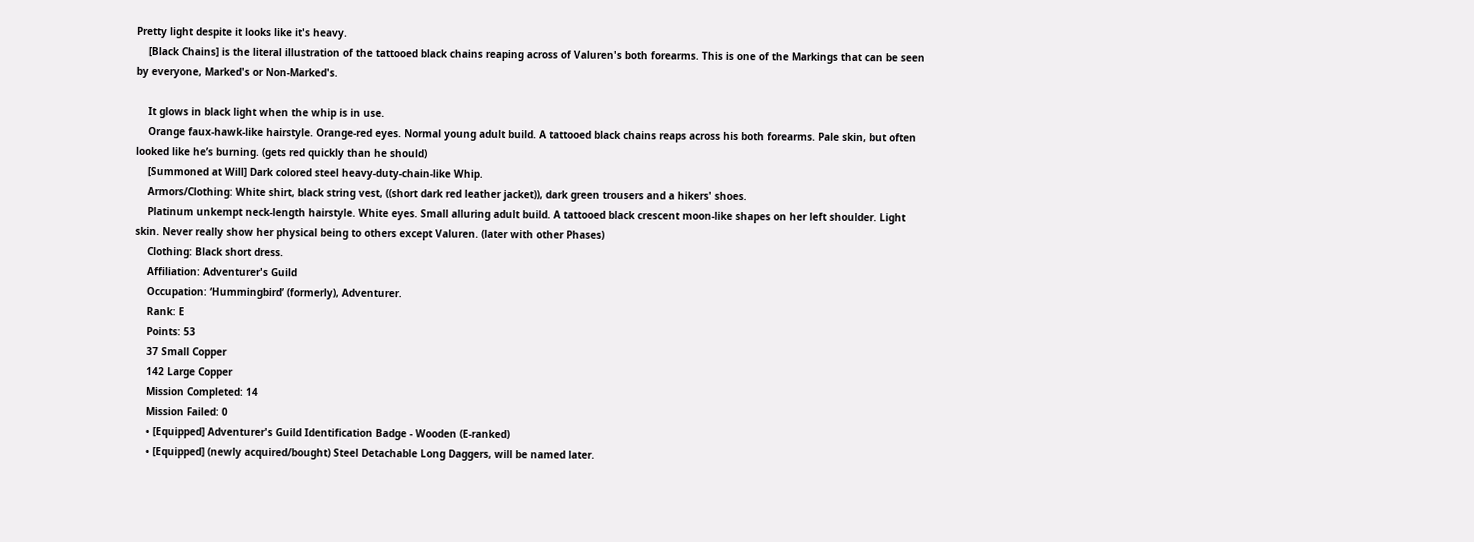Pretty light despite it looks like it's heavy.
    [Black Chains] is the literal illustration of the tattooed black chains reaping across of Valuren's both forearms. This is one of the Markings that can be seen by everyone, Marked's or Non-Marked's.

    It glows in black light when the whip is in use.
    Orange faux-hawk-like hairstyle. Orange-red eyes. Normal young adult build. A tattooed black chains reaps across his both forearms. Pale skin, but often looked like he’s burning. (gets red quickly than he should)
    [Summoned at Will] Dark colored steel heavy-duty-chain-like Whip.
    Armors/Clothing: White shirt, black string vest, ((short dark red leather jacket)), dark green trousers and a hikers' shoes.
    Platinum unkempt neck-length hairstyle. White eyes. Small alluring adult build. A tattooed black crescent moon-like shapes on her left shoulder. Light skin. Never really show her physical being to others except Valuren. (later with other Phases)
    Clothing: Black short dress.
    Affiliation: Adventurer's Guild
    Occupation: ‘Hummingbird’ (formerly), Adventurer.
    Rank: E
    Points: 53
    37 Small Copper
    142 Large Copper
    Mission Completed: 14
    Mission Failed: 0
    • [Equipped] Adventurer's Guild Identification Badge - Wooden (E-ranked)
    • [Equipped] (newly acquired/bought) Steel Detachable Long Daggers, will be named later.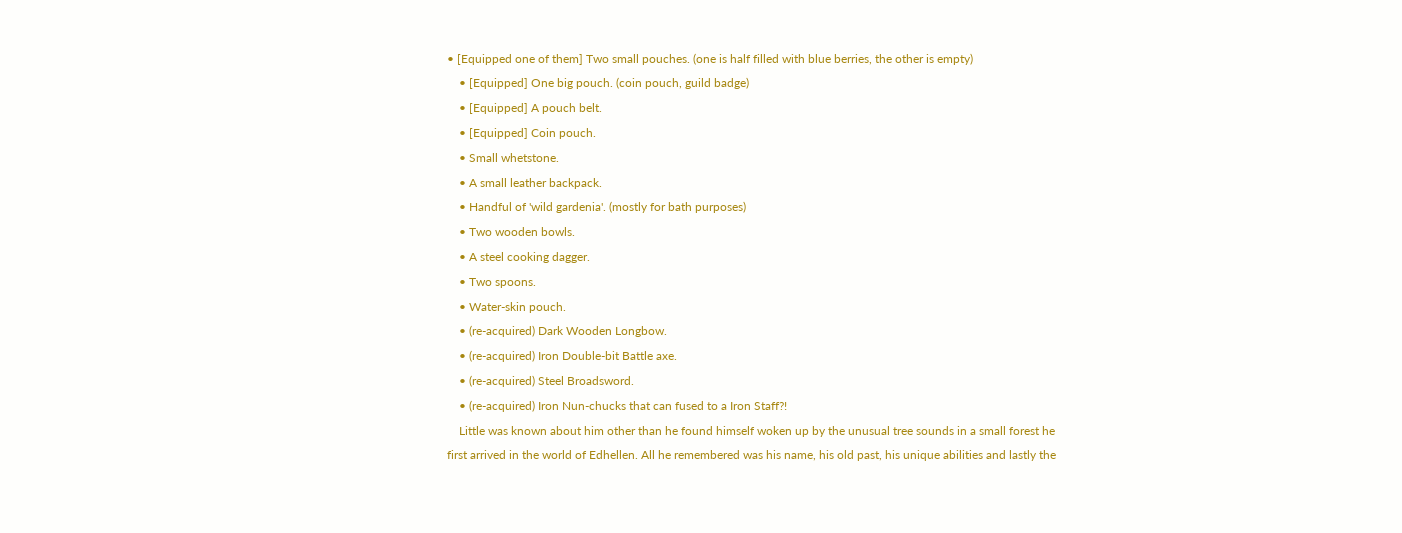• [Equipped one of them] Two small pouches. (one is half filled with blue berries, the other is empty)
    • [Equipped] One big pouch. (coin pouch, guild badge)
    • [Equipped] A pouch belt.
    • [Equipped] Coin pouch.
    • Small whetstone.
    • A small leather backpack.
    • Handful of 'wild gardenia'. (mostly for bath purposes)
    • Two wooden bowls.
    • A steel cooking dagger.
    • Two spoons.
    • Water-skin pouch.
    • (re-acquired) Dark Wooden Longbow.
    • (re-acquired) Iron Double-bit Battle axe.
    • (re-acquired) Steel Broadsword.
    • (re-acquired) Iron Nun-chucks that can fused to a Iron Staff?!
    Little was known about him other than he found himself woken up by the unusual tree sounds in a small forest he first arrived in the world of Edhellen. All he remembered was his name, his old past, his unique abilities and lastly the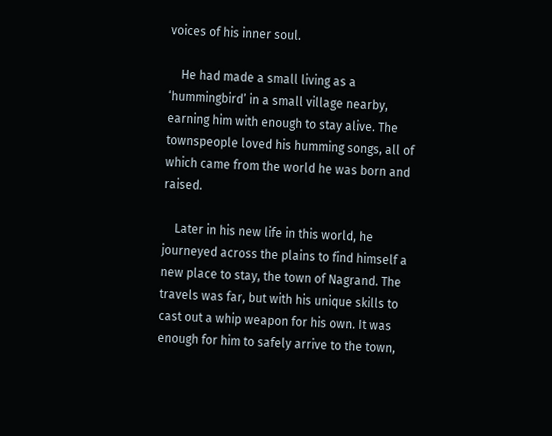voices of his inner soul.

    He had made a small living as a ‘hummingbird’ in a small village nearby, earning him with enough to stay alive. The townspeople loved his humming songs, all of which came from the world he was born and raised.

    Later in his new life in this world, he journeyed across the plains to find himself a new place to stay, the town of Nagrand. The travels was far, but with his unique skills to cast out a whip weapon for his own. It was enough for him to safely arrive to the town,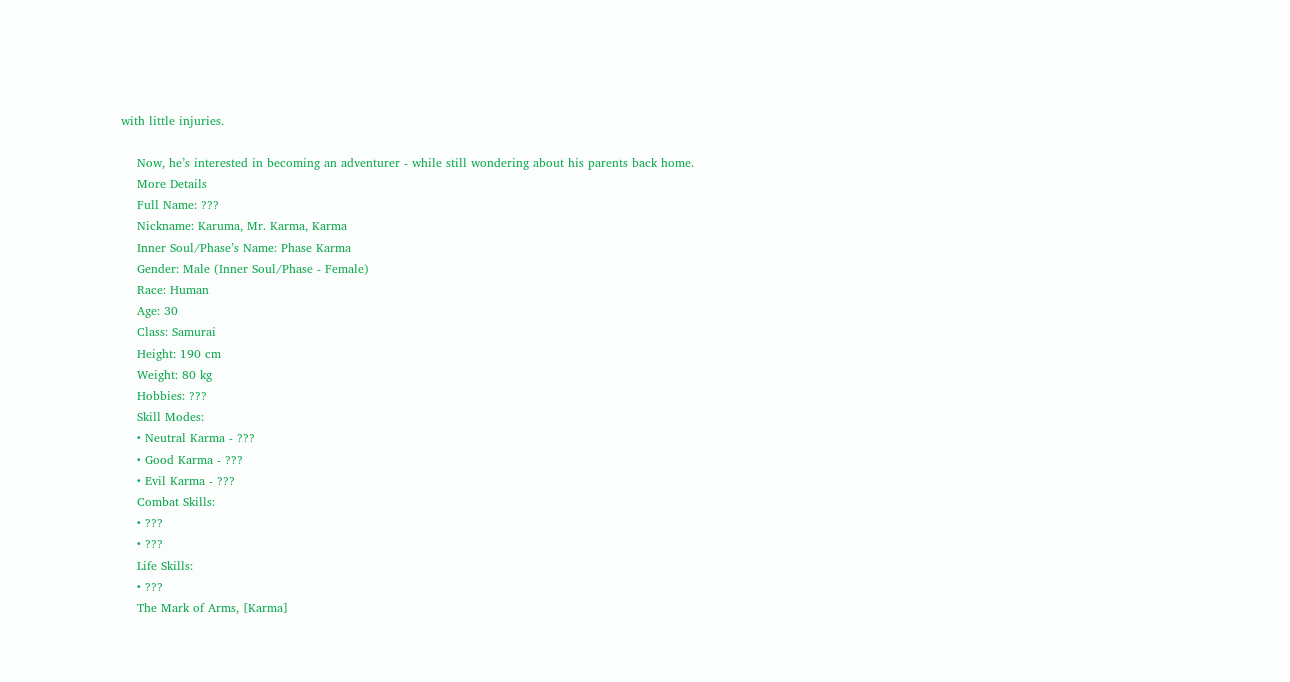with little injuries.

    Now, he’s interested in becoming an adventurer - while still wondering about his parents back home.
    More Details
    Full Name: ???
    Nickname: Karuma, Mr. Karma, Karma
    Inner Soul/Phase’s Name: Phase Karma
    Gender: Male (Inner Soul/Phase - Female)
    Race: Human
    Age: 30
    Class: Samurai
    Height: 190 cm
    Weight: 80 kg
    Hobbies: ???
    Skill Modes:
    • Neutral Karma - ???
    • Good Karma - ???
    • Evil Karma - ???
    Combat Skills:
    • ???
    • ???
    Life Skills:
    • ???
    The Mark of Arms, [Karma]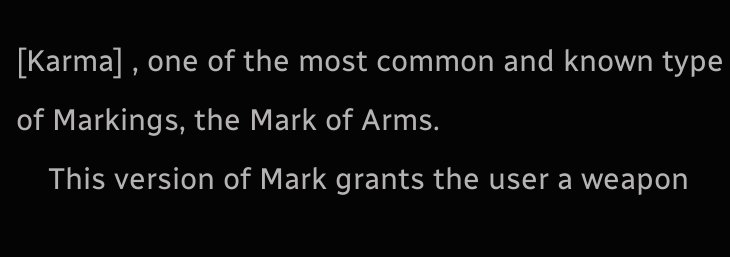[Karma] , one of the most common and known type of Markings, the Mark of Arms.
    This version of Mark grants the user a weapon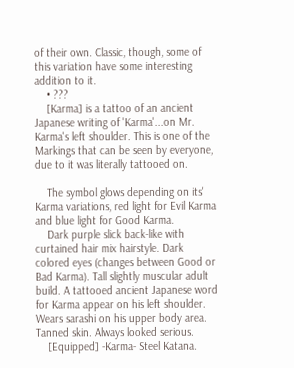of their own. Classic, though, some of this variation have some interesting addition to it.
    • ???
    [Karma] is a tattoo of an ancient Japanese writing of 'Karma'...on Mr. Karma's left shoulder. This is one of the Markings that can be seen by everyone, due to it was literally tattooed on.

    The symbol glows depending on its' Karma variations, red light for Evil Karma and blue light for Good Karma.
    Dark purple slick back-like with curtained hair mix hairstyle. Dark colored eyes (changes between Good or Bad Karma). Tall slightly muscular adult build. A tattooed ancient Japanese word for Karma appear on his left shoulder. Wears sarashi on his upper body area. Tanned skin. Always looked serious.
    [Equipped] -Karma- Steel Katana.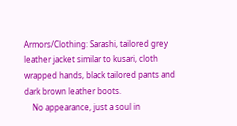Armors/Clothing: Sarashi, tailored grey leather jacket similar to kusari, cloth wrapped hands, black tailored pants and dark brown leather boots.
    No appearance, just a soul in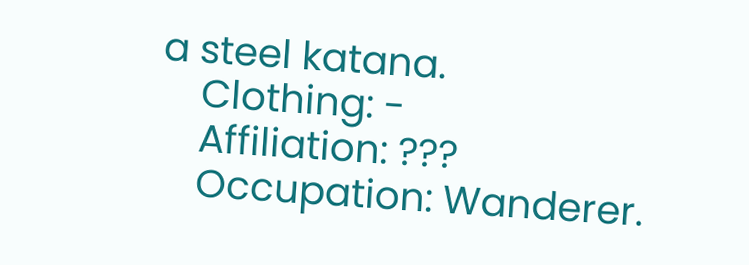a steel katana.
    Clothing: -
    Affiliation: ???
    Occupation: Wanderer.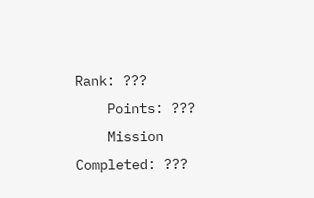Rank: ???
    Points: ???
    Mission Completed: ???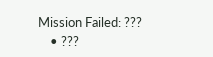Mission Failed: ???
    • ???